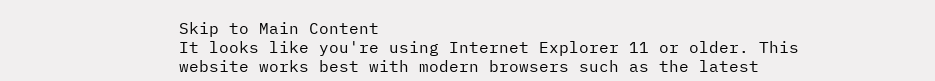Skip to Main Content
It looks like you're using Internet Explorer 11 or older. This website works best with modern browsers such as the latest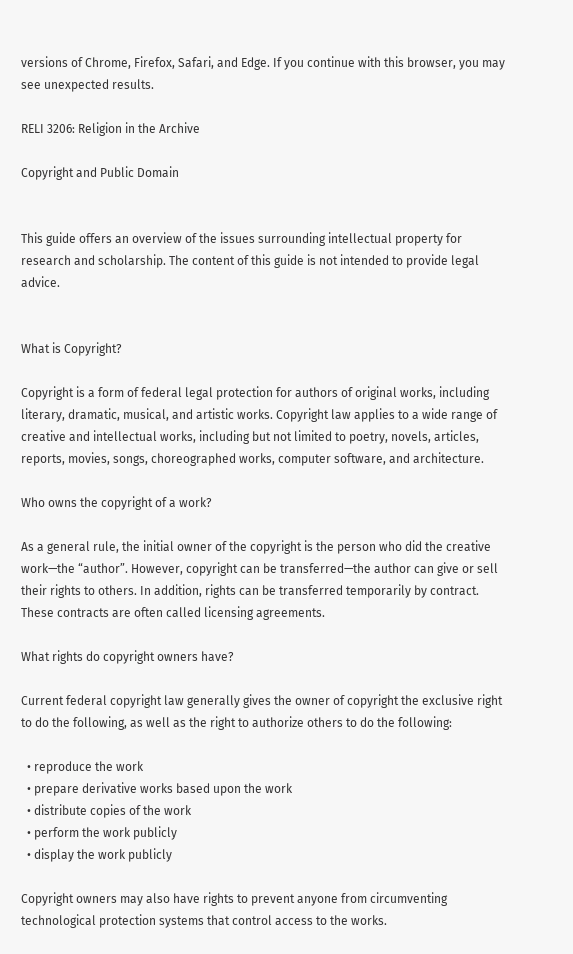versions of Chrome, Firefox, Safari, and Edge. If you continue with this browser, you may see unexpected results.

RELI 3206: Religion in the Archive

Copyright and Public Domain


This guide offers an overview of the issues surrounding intellectual property for research and scholarship. The content of this guide is not intended to provide legal advice.


What is Copyright?

Copyright is a form of federal legal protection for authors of original works, including literary, dramatic, musical, and artistic works. Copyright law applies to a wide range of creative and intellectual works, including but not limited to poetry, novels, articles, reports, movies, songs, choreographed works, computer software, and architecture.

Who owns the copyright of a work?

As a general rule, the initial owner of the copyright is the person who did the creative work—the “author”. However, copyright can be transferred—the author can give or sell their rights to others. In addition, rights can be transferred temporarily by contract. These contracts are often called licensing agreements.

What rights do copyright owners have?

Current federal copyright law generally gives the owner of copyright the exclusive right to do the following, as well as the right to authorize others to do the following:

  • reproduce the work
  • prepare derivative works based upon the work
  • distribute copies of the work
  • perform the work publicly
  • display the work publicly

Copyright owners may also have rights to prevent anyone from circumventing technological protection systems that control access to the works.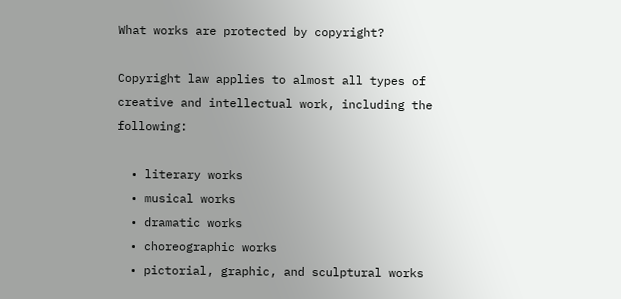What works are protected by copyright?

Copyright law applies to almost all types of creative and intellectual work, including the following:

  • literary works
  • musical works
  • dramatic works
  • choreographic works
  • pictorial, graphic, and sculptural works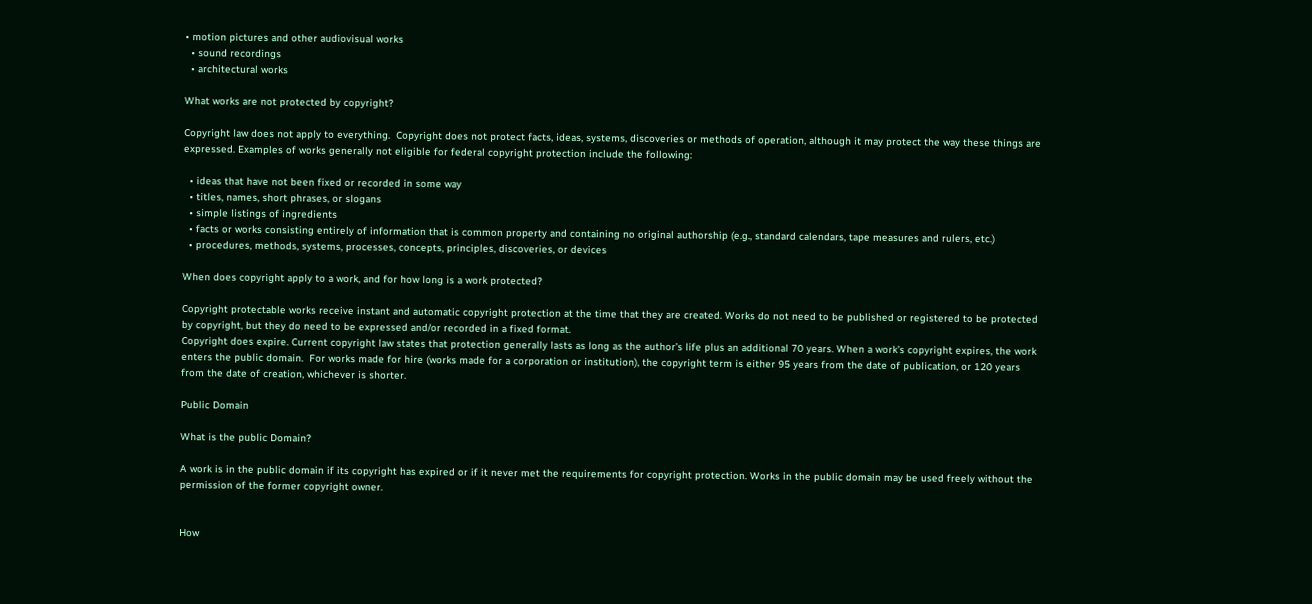• motion pictures and other audiovisual works
  • sound recordings
  • architectural works

What works are not protected by copyright?

Copyright law does not apply to everything.  Copyright does not protect facts, ideas, systems, discoveries or methods of operation, although it may protect the way these things are expressed. Examples of works generally not eligible for federal copyright protection include the following:

  • ideas that have not been fixed or recorded in some way
  • titles, names, short phrases, or slogans
  • simple listings of ingredients
  • facts or works consisting entirely of information that is common property and containing no original authorship (e.g., standard calendars, tape measures and rulers, etc.)
  • procedures, methods, systems, processes, concepts, principles, discoveries, or devices

When does copyright apply to a work, and for how long is a work protected?

Copyright protectable works receive instant and automatic copyright protection at the time that they are created. Works do not need to be published or registered to be protected by copyright, but they do need to be expressed and/or recorded in a fixed format.
Copyright does expire. Current copyright law states that protection generally lasts as long as the author’s life plus an additional 70 years. When a work’s copyright expires, the work enters the public domain.  For works made for hire (works made for a corporation or institution), the copyright term is either 95 years from the date of publication, or 120 years from the date of creation, whichever is shorter.

Public Domain

What is the public Domain?

A work is in the public domain if its copyright has expired or if it never met the requirements for copyright protection. Works in the public domain may be used freely without the permission of the former copyright owner.


How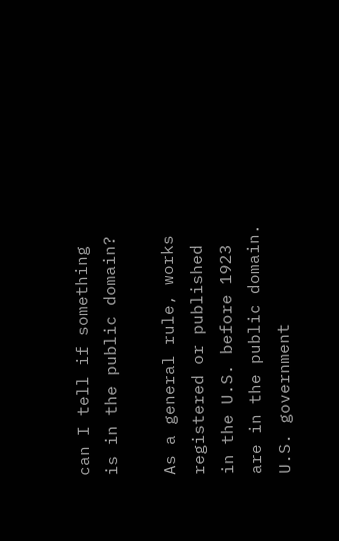can I tell if something is in the public domain?

As a general rule, works registered or published in the U.S. before 1923 are in the public domain. U.S. government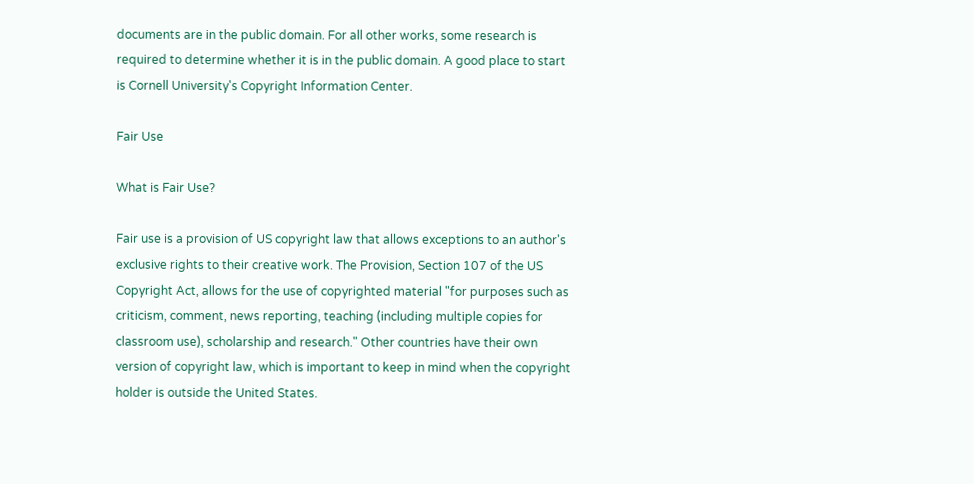documents are in the public domain. For all other works, some research is required to determine whether it is in the public domain. A good place to start is Cornell University's Copyright Information Center.

Fair Use

What is Fair Use?

Fair use is a provision of US copyright law that allows exceptions to an author's exclusive rights to their creative work. The Provision, Section 107 of the US Copyright Act, allows for the use of copyrighted material "for purposes such as criticism, comment, news reporting, teaching (including multiple copies for classroom use), scholarship and research." Other countries have their own version of copyright law, which is important to keep in mind when the copyright holder is outside the United States.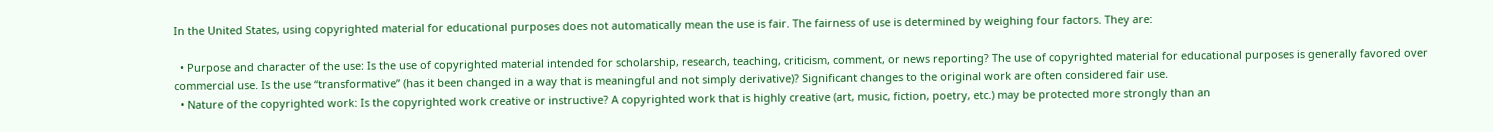In the United States, using copyrighted material for educational purposes does not automatically mean the use is fair. The fairness of use is determined by weighing four factors. They are:

  • Purpose and character of the use: Is the use of copyrighted material intended for scholarship, research, teaching, criticism, comment, or news reporting? The use of copyrighted material for educational purposes is generally favored over commercial use. Is the use “transformative” (has it been changed in a way that is meaningful and not simply derivative)? Significant changes to the original work are often considered fair use.
  • Nature of the copyrighted work: Is the copyrighted work creative or instructive? A copyrighted work that is highly creative (art, music, fiction, poetry, etc.) may be protected more strongly than an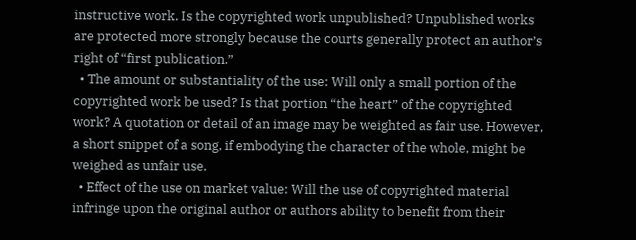instructive work. Is the copyrighted work unpublished? Unpublished works are protected more strongly because the courts generally protect an author’s right of “first publication.”
  • The amount or substantiality of the use: Will only a small portion of the copyrighted work be used? Is that portion “the heart” of the copyrighted work? A quotation or detail of an image may be weighted as fair use. However, a short snippet of a song, if embodying the character of the whole, might be weighed as unfair use.
  • Effect of the use on market value: Will the use of copyrighted material infringe upon the original author or authors ability to benefit from their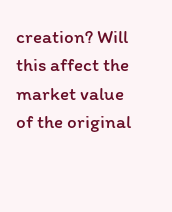creation? Will this affect the market value of the original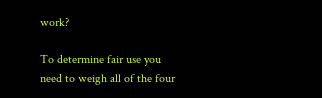work?

To determine fair use you need to weigh all of the four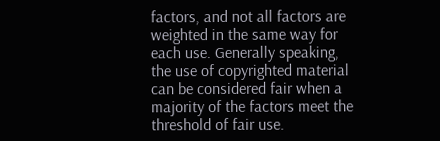factors, and not all factors are weighted in the same way for each use. Generally speaking, the use of copyrighted material can be considered fair when a majority of the factors meet the threshold of fair use.